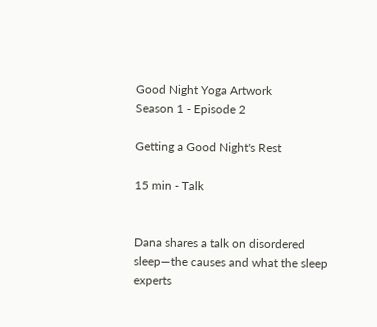Good Night Yoga Artwork
Season 1 - Episode 2

Getting a Good Night's Rest

15 min - Talk


Dana shares a talk on disordered sleep—the causes and what the sleep experts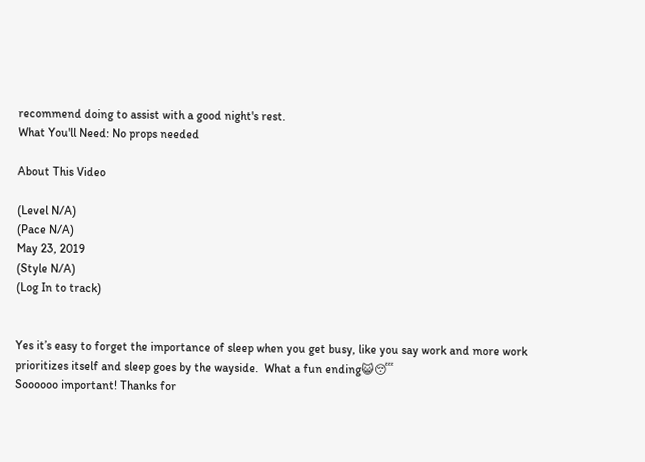recommend doing to assist with a good night's rest.
What You'll Need: No props needed

About This Video

(Level N/A)
(Pace N/A)
May 23, 2019
(Style N/A)
(Log In to track)


Yes it’s easy to forget the importance of sleep when you get busy, like you say work and more work prioritizes itself and sleep goes by the wayside.  What a fun ending😺😴
Soooooo important! Thanks for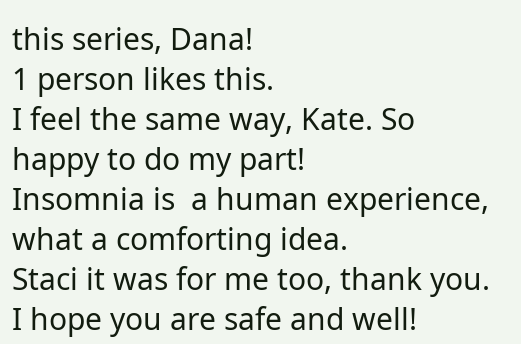this series, Dana!
1 person likes this.
I feel the same way, Kate. So happy to do my part!
Insomnia is  a human experience, what a comforting idea.
Staci it was for me too, thank you.  I hope you are safe and well!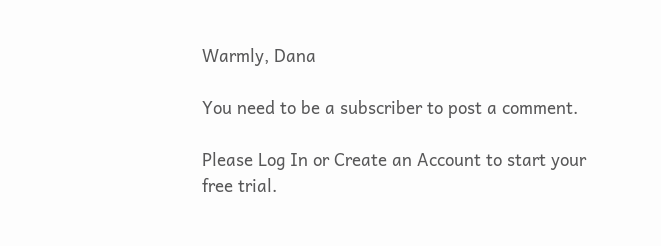Warmly, Dana

You need to be a subscriber to post a comment.

Please Log In or Create an Account to start your free trial.